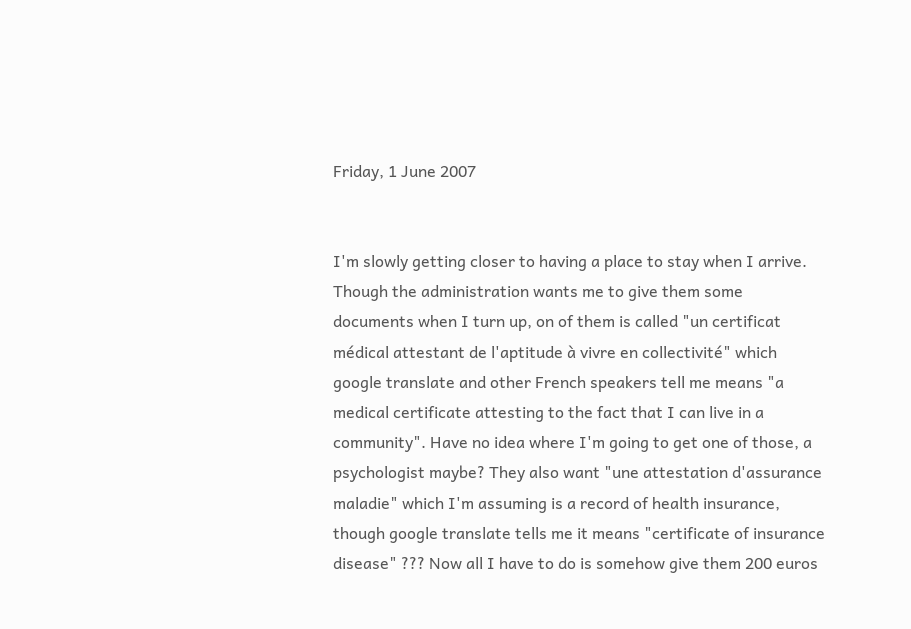Friday, 1 June 2007


I'm slowly getting closer to having a place to stay when I arrive. Though the administration wants me to give them some documents when I turn up, on of them is called "un certificat médical attestant de l'aptitude à vivre en collectivité" which google translate and other French speakers tell me means "a medical certificate attesting to the fact that I can live in a community". Have no idea where I'm going to get one of those, a psychologist maybe? They also want "une attestation d'assurance maladie" which I'm assuming is a record of health insurance, though google translate tells me it means "certificate of insurance disease" ??? Now all I have to do is somehow give them 200 euros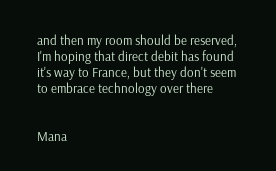and then my room should be reserved, I'm hoping that direct debit has found it's way to France, but they don't seem to embrace technology over there


Mana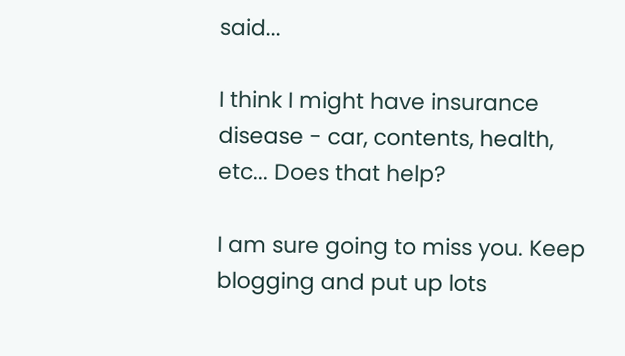said...

I think I might have insurance disease - car, contents, health, etc... Does that help?

I am sure going to miss you. Keep blogging and put up lots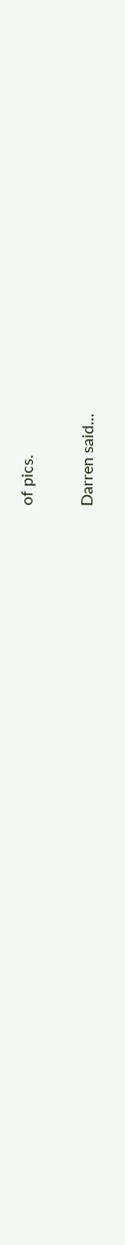of pics.

Darren said...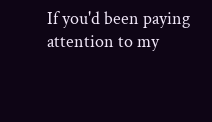If you'd been paying attention to my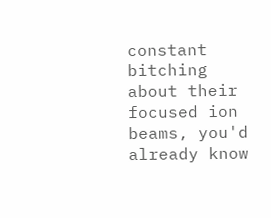constant bitching about their focused ion beams, you'd already know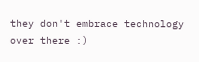they don't embrace technology over there :)